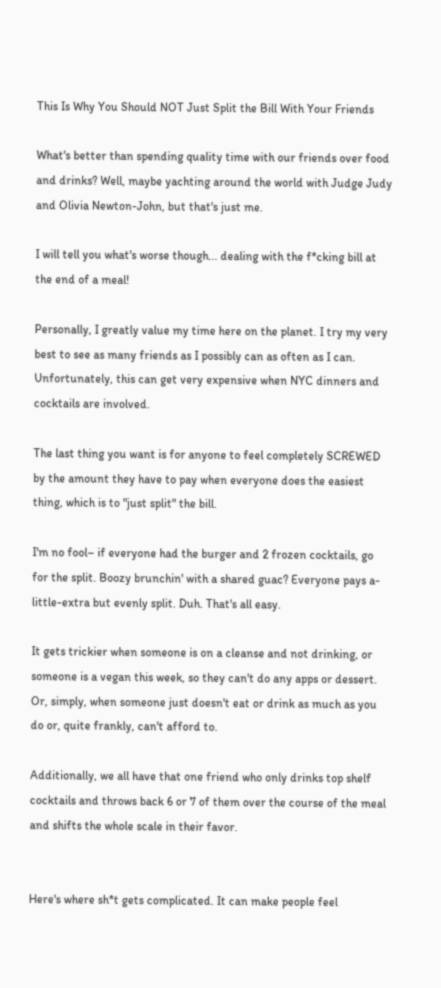This Is Why You Should NOT Just Split the Bill With Your Friends

What's better than spending quality time with our friends over food and drinks? Well, maybe yachting around the world with Judge Judy and Olivia Newton-John, but that's just me.

I will tell you what's worse though... dealing with the f*cking bill at the end of a meal!

Personally, I greatly value my time here on the planet. I try my very best to see as many friends as I possibly can as often as I can. Unfortunately, this can get very expensive when NYC dinners and cocktails are involved.

The last thing you want is for anyone to feel completely SCREWED by the amount they have to pay when everyone does the easiest thing, which is to "just split" the bill.

I'm no fool– if everyone had the burger and 2 frozen cocktails, go for the split. Boozy brunchin' with a shared guac? Everyone pays a-little-extra but evenly split. Duh. That's all easy.

It gets trickier when someone is on a cleanse and not drinking, or someone is a vegan this week, so they can't do any apps or dessert. Or, simply, when someone just doesn't eat or drink as much as you do or, quite frankly, can't afford to.

Additionally, we all have that one friend who only drinks top shelf cocktails and throws back 6 or 7 of them over the course of the meal and shifts the whole scale in their favor.


Here's where sh*t gets complicated. It can make people feel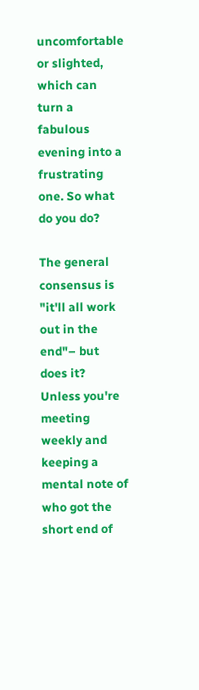uncomfortable or slighted, which can turn a fabulous evening into a frustrating one. So what do you do?

The general consensus is "it'll all work out in the end"– but does it? Unless you're meeting weekly and keeping a mental note of who got the short end of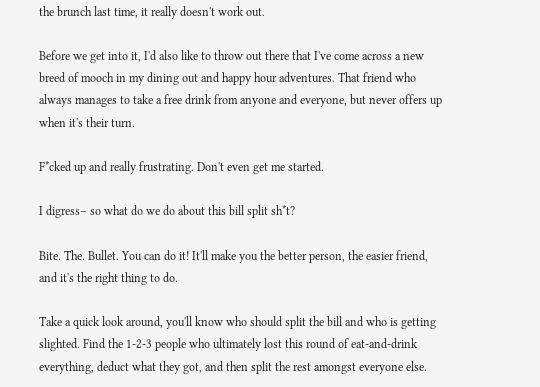the brunch last time, it really doesn't work out.

Before we get into it, I'd also like to throw out there that I've come across a new breed of mooch in my dining out and happy hour adventures. That friend who always manages to take a free drink from anyone and everyone, but never offers up when it's their turn.

F*cked up and really frustrating. Don't even get me started.

I digress– so what do we do about this bill split sh*t?

Bite. The. Bullet. You can do it! It'll make you the better person, the easier friend, and it's the right thing to do.

Take a quick look around, you'll know who should split the bill and who is getting slighted. Find the 1-2-3 people who ultimately lost this round of eat-and-drink everything, deduct what they got, and then split the rest amongst everyone else.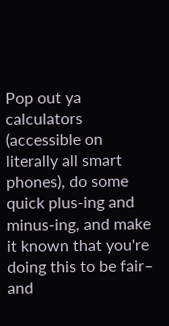Pop out ya calculators (accessible on literally all smart phones), do some quick plus-ing and minus-ing, and make it known that you're doing this to be fair– and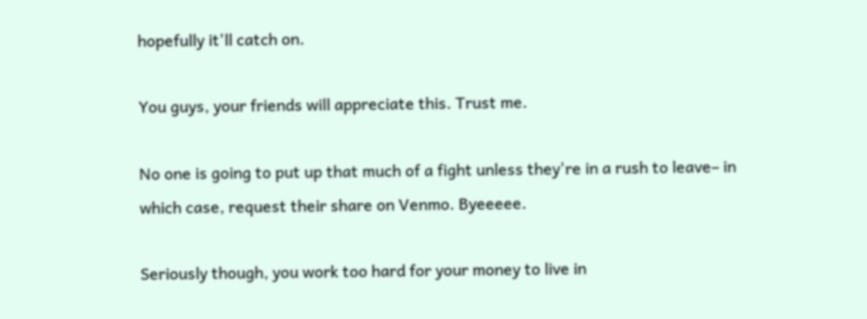hopefully it'll catch on.

You guys, your friends will appreciate this. Trust me.

No one is going to put up that much of a fight unless they're in a rush to leave– in which case, request their share on Venmo. Byeeeee.

Seriously though, you work too hard for your money to live in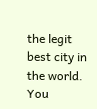the legit best city in the world. You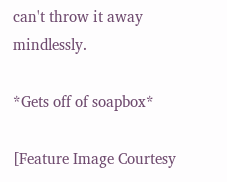can't throw it away mindlessly.

*Gets off of soapbox*

[Feature Image Courtesy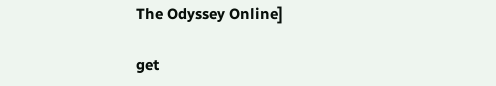The Odyssey Online]

get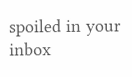spoiled in your inbox